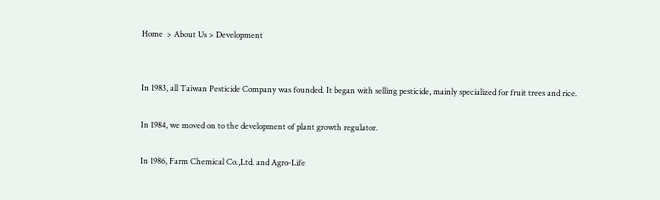Home  > About Us > Development


In 1983, all Taiwan Pesticide Company was founded. It began with selling pesticide, mainly specialized for fruit trees and rice.

In 1984, we moved on to the development of plant growth regulator.

In 1986, Farm Chemical Co.,Ltd. and Agro-Life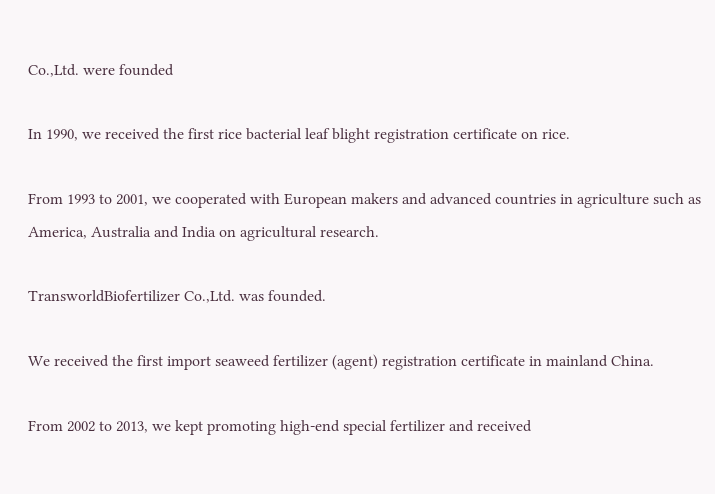Co.,Ltd. were founded

In 1990, we received the first rice bacterial leaf blight registration certificate on rice.

From 1993 to 2001, we cooperated with European makers and advanced countries in agriculture such as America, Australia and India on agricultural research.

TransworldBiofertilizer Co.,Ltd. was founded.

We received the first import seaweed fertilizer (agent) registration certificate in mainland China.

From 2002 to 2013, we kept promoting high-end special fertilizer and received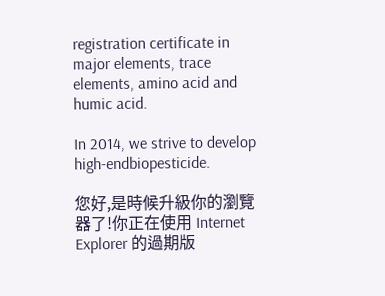registration certificate in major elements, trace elements, amino acid and humic acid.

In 2014, we strive to develop high-endbiopesticide.

您好,是時候升級你的瀏覽器了!你正在使用 Internet Explorer 的過期版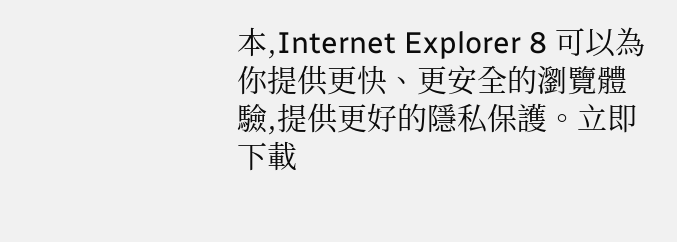本,Internet Explorer 8 可以為你提供更快、更安全的瀏覽體驗,提供更好的隱私保護。立即下載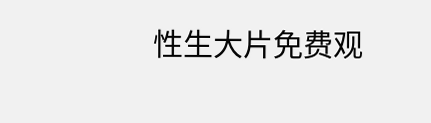性生大片免费观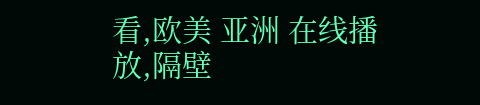看,欧美 亚洲 在线播放,隔壁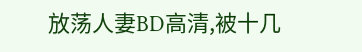放荡人妻BD高清,被十几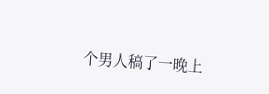个男人稿了一晚上